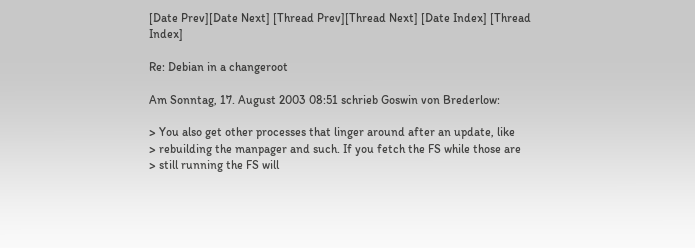[Date Prev][Date Next] [Thread Prev][Thread Next] [Date Index] [Thread Index]

Re: Debian in a changeroot

Am Sonntag, 17. August 2003 08:51 schrieb Goswin von Brederlow:

> You also get other processes that linger around after an update, like
> rebuilding the manpager and such. If you fetch the FS while those are
> still running the FS will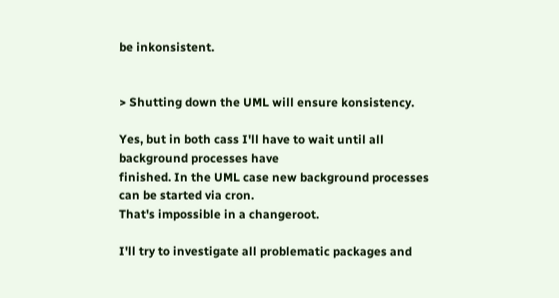be inkonsistent.


> Shutting down the UML will ensure konsistency.

Yes, but in both cass I'll have to wait until all background processes have
finished. In the UML case new background processes can be started via cron.
That's impossible in a changeroot.

I'll try to investigate all problematic packages and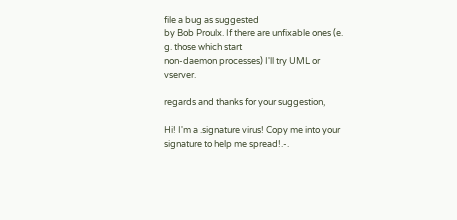file a bug as suggested
by Bob Proulx. If there are unfixable ones (e. g. those which start
non-daemon processes) I'll try UML or vserver.

regards and thanks for your suggestion,

Hi! I'm a .signature virus! Copy me into your signature to help me spread!.-.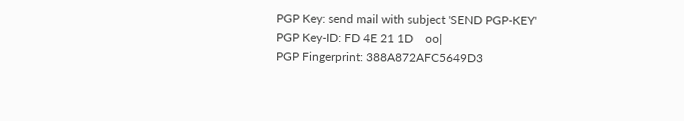PGP Key: send mail with subject 'SEND PGP-KEY' PGP Key-ID: FD 4E 21 1D    oo|
PGP Fingerprint: 388A872AFC5649D3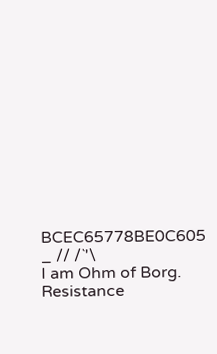BCEC65778BE0C605                  _ // /`'\
I am Ohm of Borg. Resistance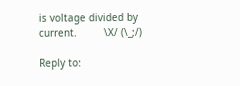is voltage divided by current.         \X/ (\_;/)

Reply to: